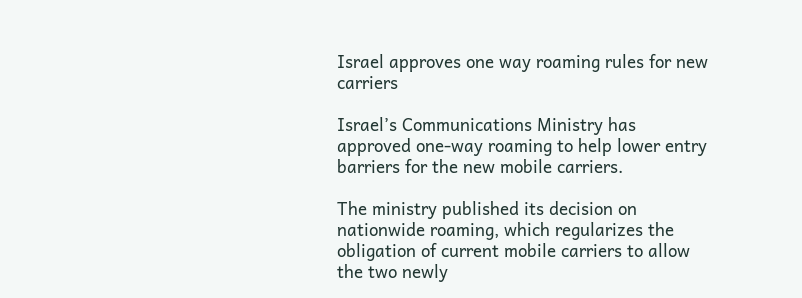Israel approves one way roaming rules for new carriers

Israel’s Communications Ministry has approved one-way roaming to help lower entry barriers for the new mobile carriers.

The ministry published its decision on nationwide roaming, which regularizes the obligation of current mobile carriers to allow the two newly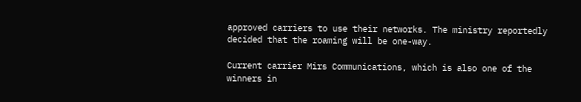approved carriers to use their networks. The ministry reportedly decided that the roaming will be one-way.

Current carrier Mirs Communications, which is also one of the winners in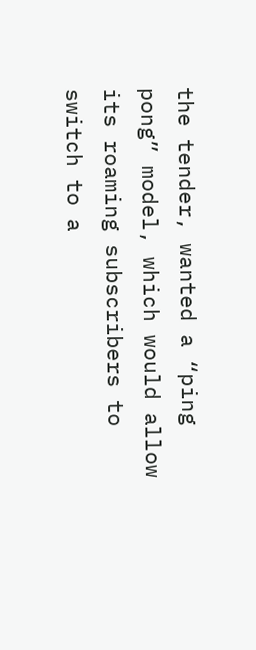the tender, wanted a “ping pong” model, which would allow its roaming subscribers to switch to a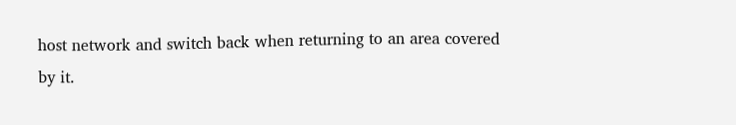host network and switch back when returning to an area covered by it.